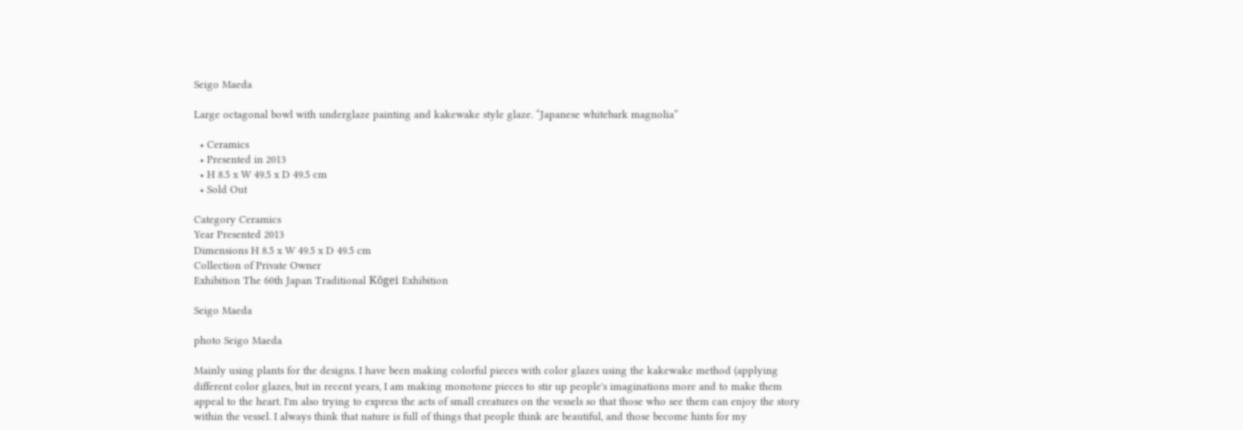Seigo Maeda

Large octagonal bowl with underglaze painting and kakewake style glaze. “Japanese whitebark magnolia”

  • Ceramics
  • Presented in 2013
  • H 8.5 x W 49.5 x D 49.5 cm
  • Sold Out

Category Ceramics
Year Presented 2013
Dimensions H 8.5 x W 49.5 x D 49.5 cm
Collection of Private Owner
Exhibition The 60th Japan Traditional Kōgei Exhibition

Seigo Maeda

photo Seigo Maeda

Mainly using plants for the designs. I have been making colorful pieces with color glazes using the kakewake method (applying different color glazes, but in recent years, I am making monotone pieces to stir up people's imaginations more and to make them appeal to the heart. I'm also trying to express the acts of small creatures on the vessels so that those who see them can enjoy the story within the vessel. I always think that nature is full of things that people think are beautiful, and those become hints for my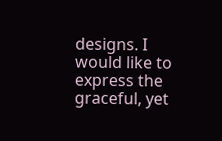designs. I would like to express the graceful, yet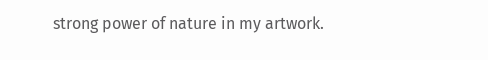strong power of nature in my artwork.